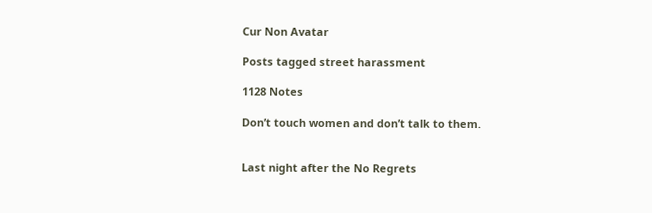Cur Non Avatar

Posts tagged street harassment

1128 Notes

Don’t touch women and don’t talk to them.


Last night after the No Regrets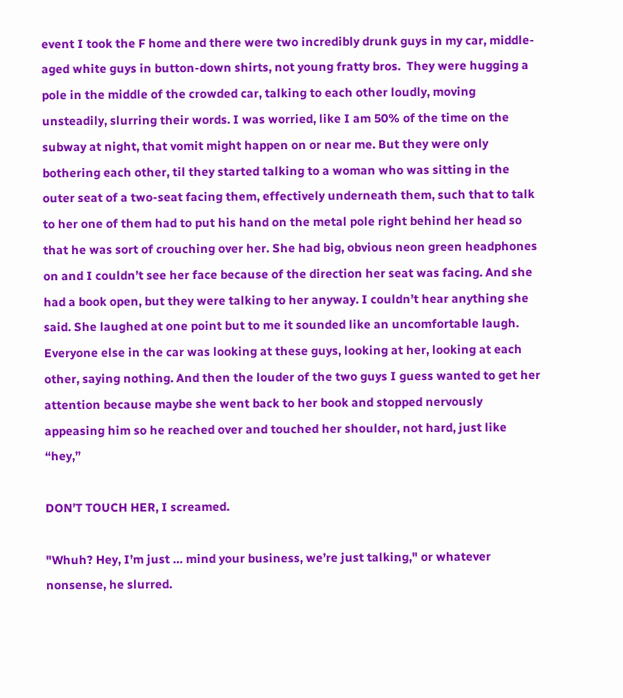event I took the F home and there were two incredibly drunk guys in my car, middle-aged white guys in button-down shirts, not young fratty bros.  They were hugging a pole in the middle of the crowded car, talking to each other loudly, moving unsteadily, slurring their words. I was worried, like I am 50% of the time on the subway at night, that vomit might happen on or near me. But they were only bothering each other, til they started talking to a woman who was sitting in the outer seat of a two-seat facing them, effectively underneath them, such that to talk to her one of them had to put his hand on the metal pole right behind her head so that he was sort of crouching over her. She had big, obvious neon green headphones on and I couldn’t see her face because of the direction her seat was facing. And she had a book open, but they were talking to her anyway. I couldn’t hear anything she said. She laughed at one point but to me it sounded like an uncomfortable laugh. Everyone else in the car was looking at these guys, looking at her, looking at each other, saying nothing. And then the louder of the two guys I guess wanted to get her attention because maybe she went back to her book and stopped nervously appeasing him so he reached over and touched her shoulder, not hard, just like “hey,”

DON’T TOUCH HER, I screamed.

"Whuh? Hey, I’m just … mind your business, we’re just talking," or whatever nonsense, he slurred.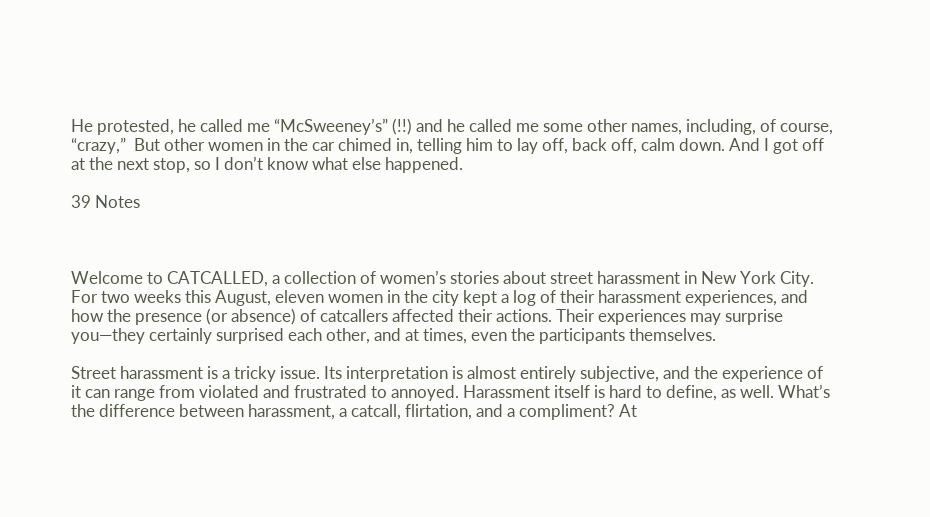He protested, he called me “McSweeney’s” (!!) and he called me some other names, including, of course, “crazy,”  But other women in the car chimed in, telling him to lay off, back off, calm down. And I got off at the next stop, so I don’t know what else happened.

39 Notes



Welcome to CATCALLED, a collection of women’s stories about street harassment in New York City. For two weeks this August, eleven women in the city kept a log of their harassment experiences, and how the presence (or absence) of catcallers affected their actions. Their experiences may surprise you—they certainly surprised each other, and at times, even the participants themselves.

Street harassment is a tricky issue. Its interpretation is almost entirely subjective, and the experience of it can range from violated and frustrated to annoyed. Harassment itself is hard to define, as well. What’s the difference between harassment, a catcall, flirtation, and a compliment? At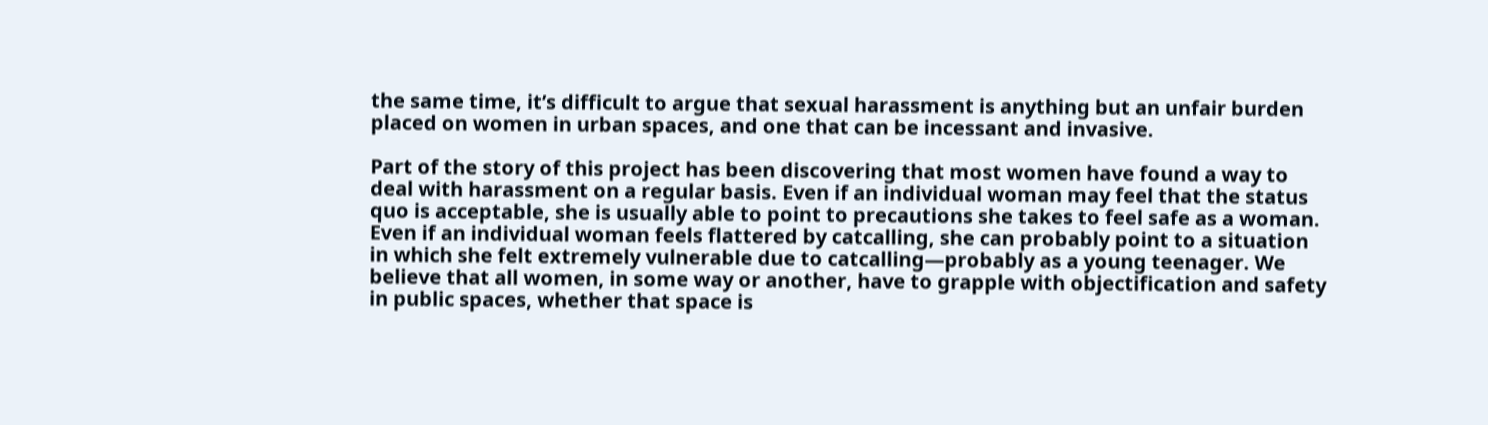the same time, it’s difficult to argue that sexual harassment is anything but an unfair burden placed on women in urban spaces, and one that can be incessant and invasive.

Part of the story of this project has been discovering that most women have found a way to deal with harassment on a regular basis. Even if an individual woman may feel that the status quo is acceptable, she is usually able to point to precautions she takes to feel safe as a woman. Even if an individual woman feels flattered by catcalling, she can probably point to a situation in which she felt extremely vulnerable due to catcalling—probably as a young teenager. We believe that all women, in some way or another, have to grapple with objectification and safety in public spaces, whether that space is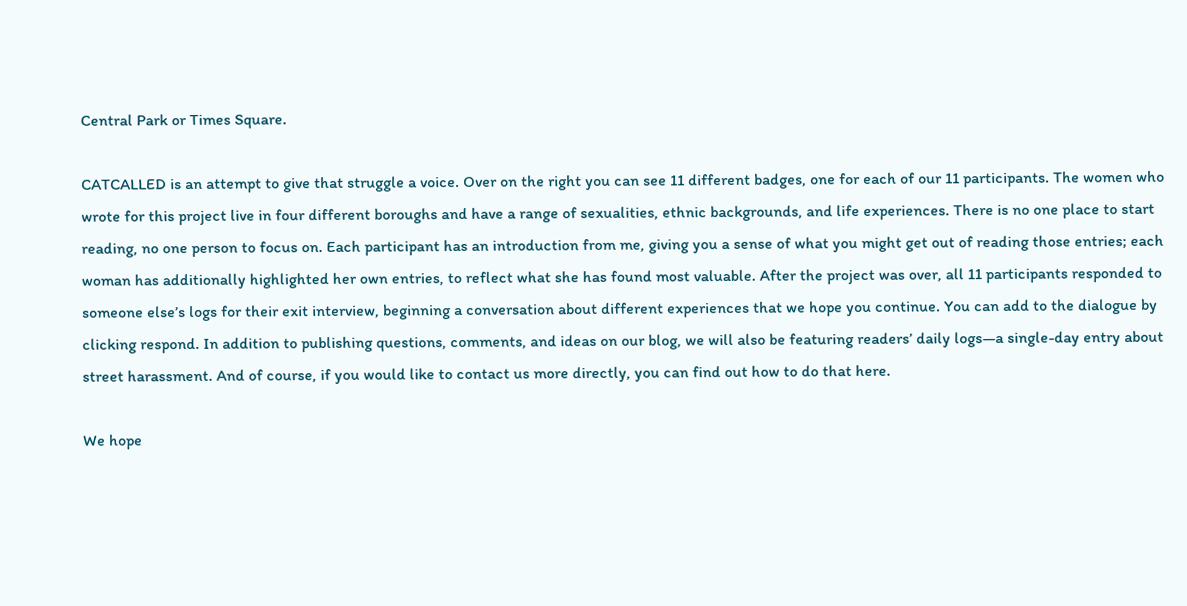Central Park or Times Square.

CATCALLED is an attempt to give that struggle a voice. Over on the right you can see 11 different badges, one for each of our 11 participants. The women who wrote for this project live in four different boroughs and have a range of sexualities, ethnic backgrounds, and life experiences. There is no one place to start reading, no one person to focus on. Each participant has an introduction from me, giving you a sense of what you might get out of reading those entries; each woman has additionally highlighted her own entries, to reflect what she has found most valuable. After the project was over, all 11 participants responded to someone else’s logs for their exit interview, beginning a conversation about different experiences that we hope you continue. You can add to the dialogue by clicking respond. In addition to publishing questions, comments, and ideas on our blog, we will also be featuring readers’ daily logs—a single-day entry about street harassment. And of course, if you would like to contact us more directly, you can find out how to do that here.

We hope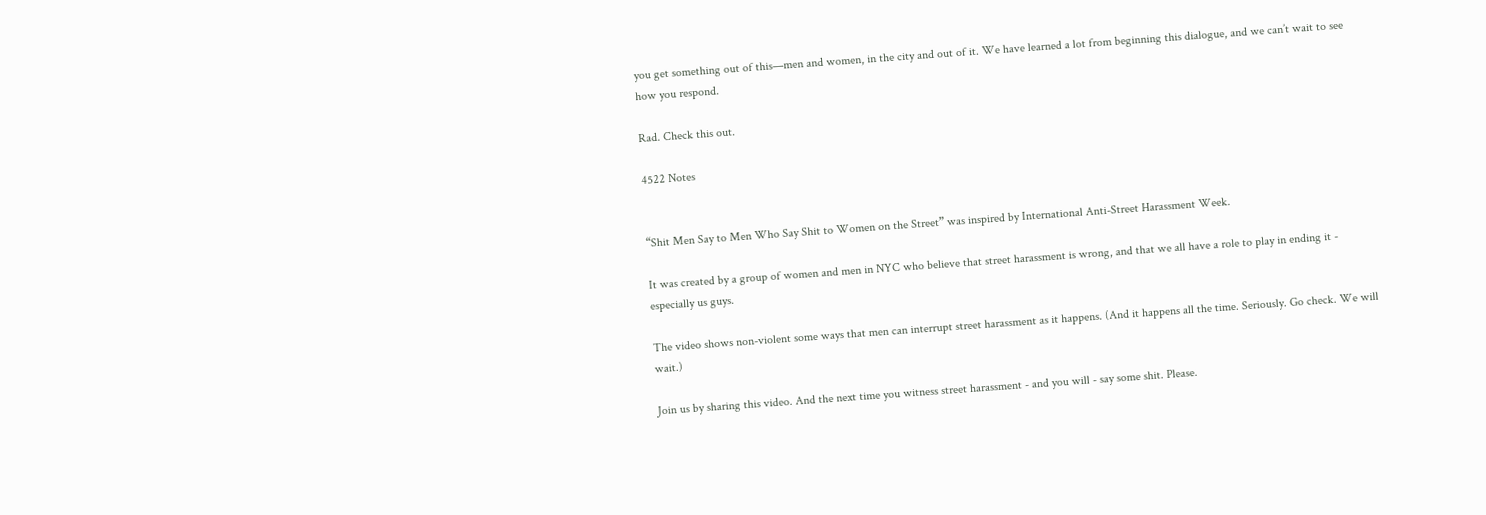you get something out of this—men and women, in the city and out of it. We have learned a lot from beginning this dialogue, and we can’t wait to see how you respond.

Rad. Check this out.

4522 Notes


“Shit Men Say to Men Who Say Shit to Women on the Street” was inspired by International Anti-Street Harassment Week.

It was created by a group of women and men in NYC who believe that street harassment is wrong, and that we all have a role to play in ending it - especially us guys.

The video shows non-violent some ways that men can interrupt street harassment as it happens. (And it happens all the time. Seriously. Go check. We will wait.)

Join us by sharing this video. And the next time you witness street harassment - and you will - say some shit. Please.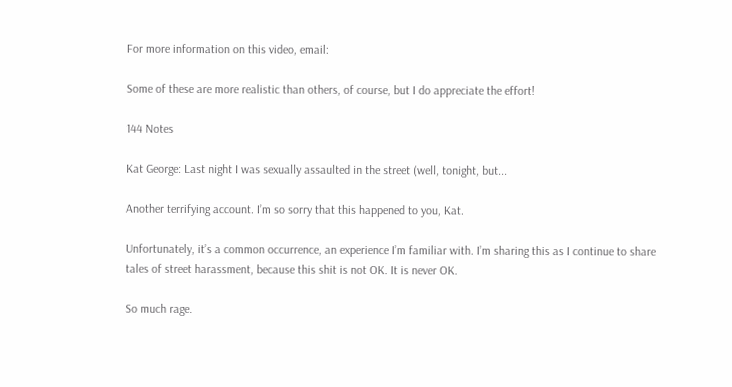For more information on this video, email:

Some of these are more realistic than others, of course, but I do appreciate the effort!

144 Notes

Kat George: Last night I was sexually assaulted in the street (well, tonight, but...

Another terrifying account. I’m so sorry that this happened to you, Kat.

Unfortunately, it’s a common occurrence, an experience I’m familiar with. I’m sharing this as I continue to share tales of street harassment, because this shit is not OK. It is never OK.

So much rage.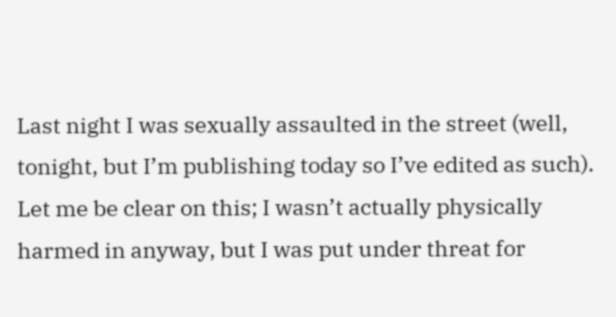Last night I was sexually assaulted in the street (well, tonight, but I’m publishing today so I’ve edited as such). Let me be clear on this; I wasn’t actually physically harmed in anyway, but I was put under threat for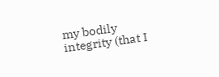my bodily integrity (that I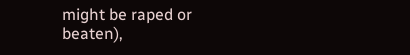might be raped or beaten),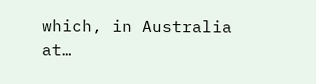which, in Australia at…